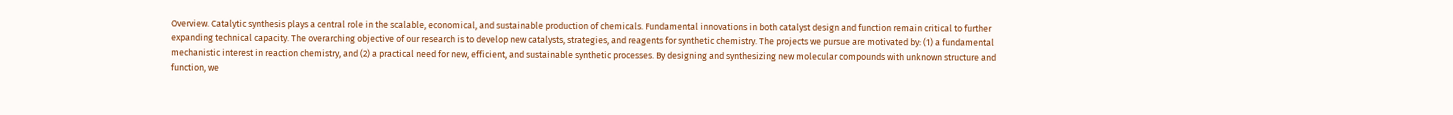Overview. Catalytic synthesis plays a central role in the scalable, economical, and sustainable production of chemicals. Fundamental innovations in both catalyst design and function remain critical to further expanding technical capacity. The overarching objective of our research is to develop new catalysts, strategies, and reagents for synthetic chemistry. The projects we pursue are motivated by: (1) a fundamental mechanistic interest in reaction chemistry, and (2) a practical need for new, efficient, and sustainable synthetic processes. By designing and synthesizing new molecular compounds with unknown structure and function, we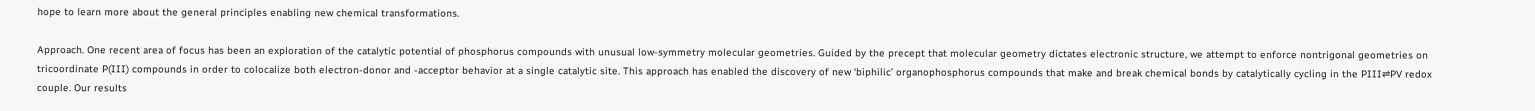hope to learn more about the general principles enabling new chemical transformations.

Approach. One recent area of focus has been an exploration of the catalytic potential of phosphorus compounds with unusual low-symmetry molecular geometries. Guided by the precept that molecular geometry dictates electronic structure, we attempt to enforce nontrigonal geometries on tricoordinate P(III) compounds in order to colocalize both electron-donor and -acceptor behavior at a single catalytic site. This approach has enabled the discovery of new ‘biphilic’ organophosphorus compounds that make and break chemical bonds by catalytically cycling in the PIII⇌PV redox couple. Our results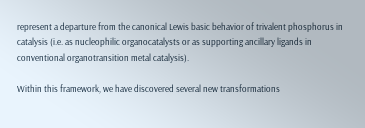represent a departure from the canonical Lewis basic behavior of trivalent phosphorus in catalysis (i.e. as nucleophilic organocatalysts or as supporting ancillary ligands in conventional organotransition metal catalysis).

Within this framework, we have discovered several new transformations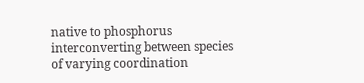native to phosphorus interconverting between species of varying coordination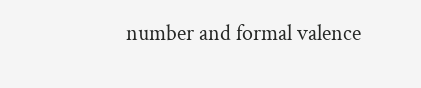number and formal valence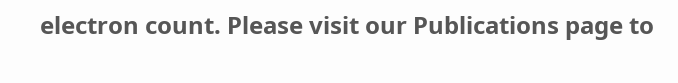electron count. Please visit our Publications page to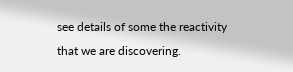see details of some the reactivity that we are discovering.